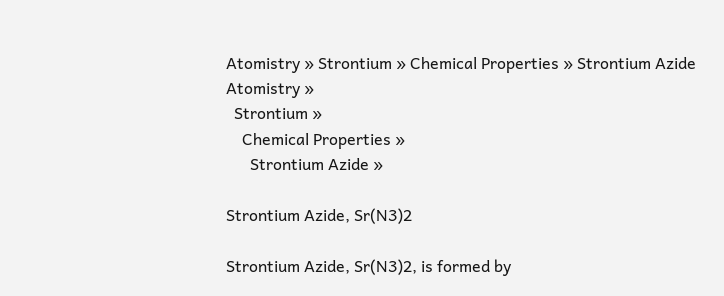Atomistry » Strontium » Chemical Properties » Strontium Azide
Atomistry »
  Strontium »
    Chemical Properties »
      Strontium Azide »

Strontium Azide, Sr(N3)2

Strontium Azide, Sr(N3)2, is formed by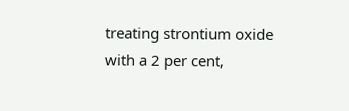treating strontium oxide with a 2 per cent,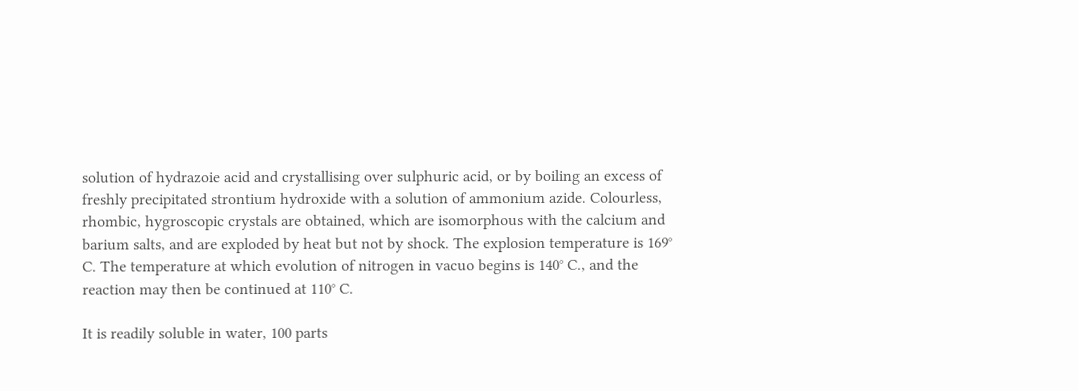solution of hydrazoie acid and crystallising over sulphuric acid, or by boiling an excess of freshly precipitated strontium hydroxide with a solution of ammonium azide. Colourless, rhombic, hygroscopic crystals are obtained, which are isomorphous with the calcium and barium salts, and are exploded by heat but not by shock. The explosion temperature is 169° C. The temperature at which evolution of nitrogen in vacuo begins is 140° C., and the reaction may then be continued at 110° C.

It is readily soluble in water, 100 parts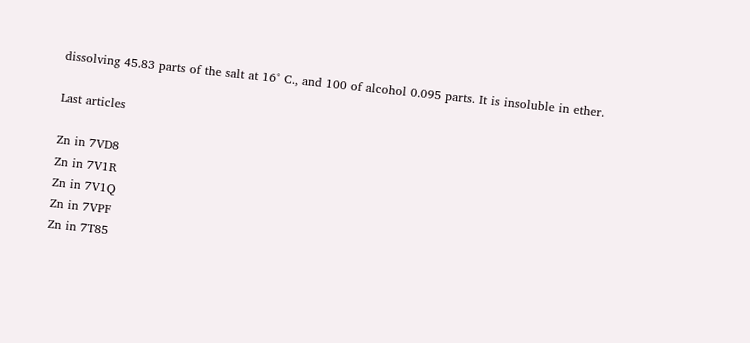dissolving 45.83 parts of the salt at 16° C., and 100 of alcohol 0.095 parts. It is insoluble in ether.

Last articles

Zn in 7VD8
Zn in 7V1R
Zn in 7V1Q
Zn in 7VPF
Zn in 7T85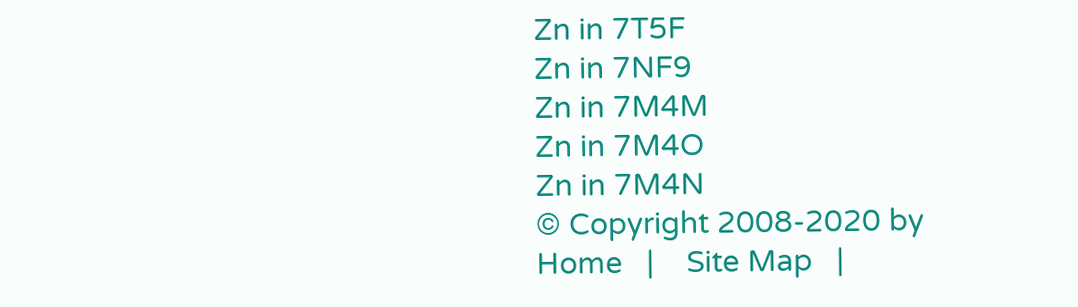Zn in 7T5F
Zn in 7NF9
Zn in 7M4M
Zn in 7M4O
Zn in 7M4N
© Copyright 2008-2020 by
Home   |    Site Map   |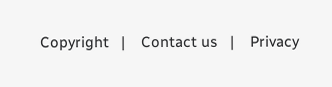Copyright   |    Contact us   |    Privacy